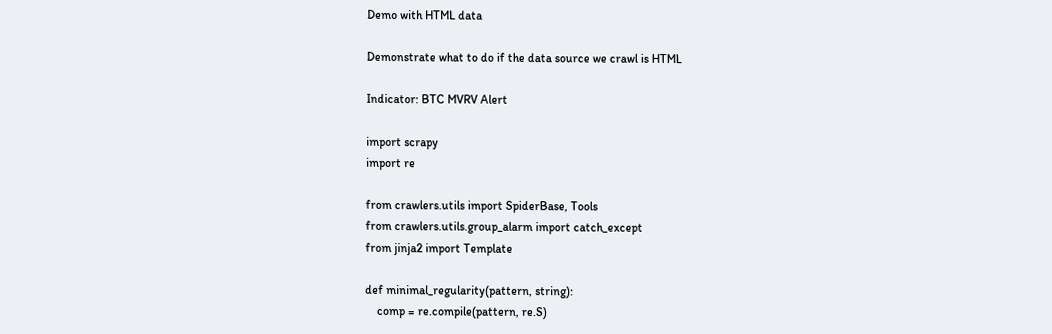Demo with HTML data

Demonstrate what to do if the data source we crawl is HTML

Indicator: BTC MVRV Alert

import scrapy
import re

from crawlers.utils import SpiderBase, Tools
from crawlers.utils.group_alarm import catch_except
from jinja2 import Template

def minimal_regularity(pattern, string):
    comp = re.compile(pattern, re.S)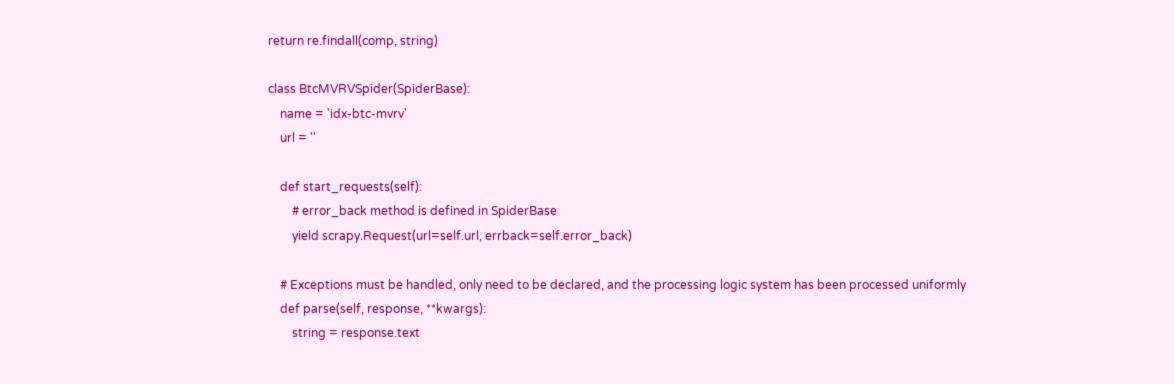return re.findall(comp, string)

class BtcMVRVSpider(SpiderBase):
    name = 'idx-btc-mvrv'
    url = ''

    def start_requests(self):
        # error_back method is defined in SpiderBase
        yield scrapy.Request(url=self.url, errback=self.error_back)

    # Exceptions must be handled, only need to be declared, and the processing logic system has been processed uniformly
    def parse(self, response, **kwargs):
        string = response.text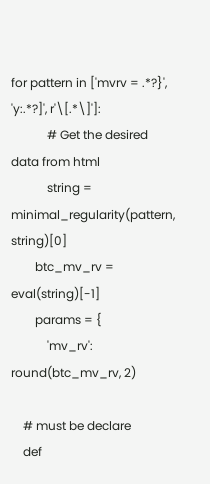for pattern in ['mvrv = .*?}', 'y:.*?]', r'\[.*\]']:
            # Get the desired data from html
            string = minimal_regularity(pattern, string)[0]
        btc_mv_rv = eval(string)[-1]
        params = {
            'mv_rv': round(btc_mv_rv, 2)

    # must be declare
    def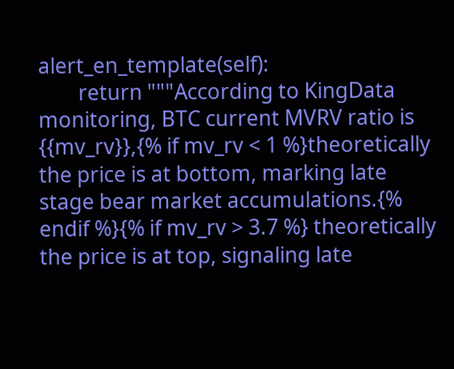alert_en_template(self):
        return """According to KingData monitoring, BTC current MVRV ratio is {{mv_rv}},{% if mv_rv < 1 %}theoretically the price is at bottom, marking late stage bear market accumulations.{% endif %}{% if mv_rv > 3.7 %} theoretically the price is at top, signaling late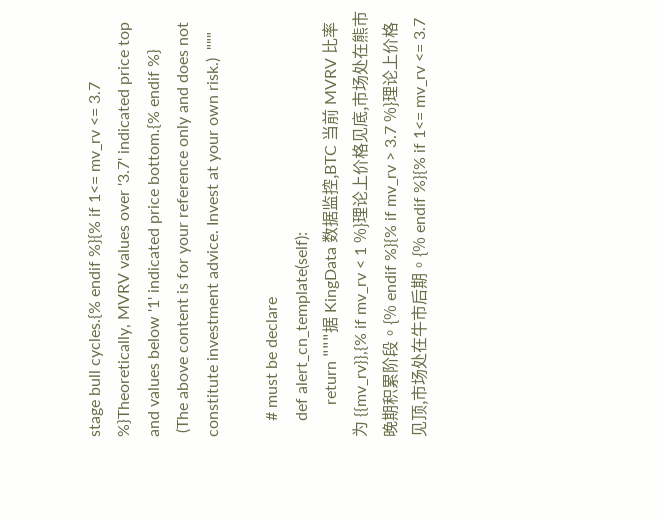stage bull cycles.{% endif %}{% if 1<= mv_rv <= 3.7 %}Theoretically, MVRV values over '3.7' indicated price top and values below '1' indicated price bottom.{% endif %}
 (The above content is for your reference only and does not constitute investment advice. Invest at your own risk.)  """

    # must be declare
    def alert_cn_template(self):
        return """据 KingData 数据监控,BTC 当前 MVRV 比率为 {{mv_rv}},{% if mv_rv < 1 %}理论上价格见底,市场处在熊市晚期积累阶段。{% endif %}{% if mv_rv > 3.7 %}理论上价格见顶,市场处在牛市后期。{% endif %}{% if 1<= mv_rv <= 3.7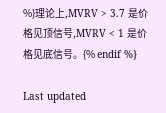%}理论上,MVRV > 3.7 是价格见顶信号,MVRV < 1 是价格见底信号。{% endif %}

Last updated